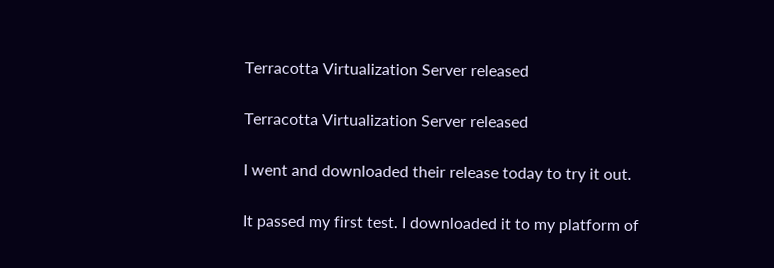Terracotta Virtualization Server released

Terracotta Virtualization Server released

I went and downloaded their release today to try it out.

It passed my first test. I downloaded it to my platform of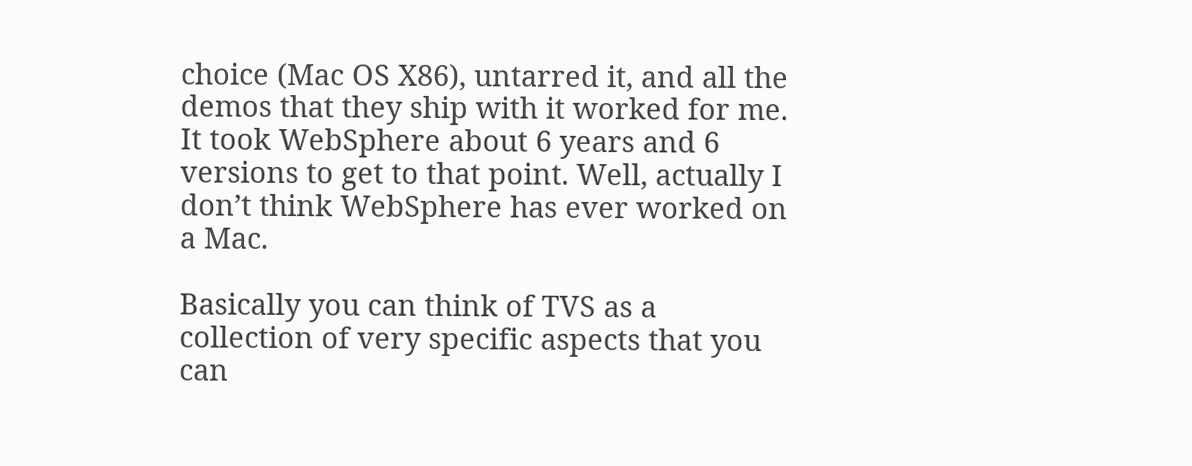choice (Mac OS X86), untarred it, and all the demos that they ship with it worked for me. It took WebSphere about 6 years and 6 versions to get to that point. Well, actually I don’t think WebSphere has ever worked on a Mac.

Basically you can think of TVS as a collection of very specific aspects that you can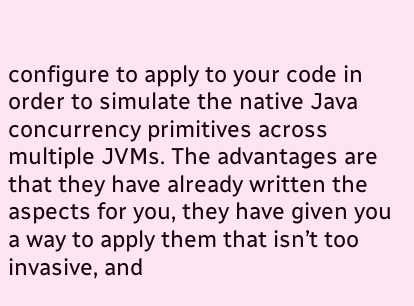configure to apply to your code in order to simulate the native Java concurrency primitives across multiple JVMs. The advantages are that they have already written the aspects for you, they have given you a way to apply them that isn’t too invasive, and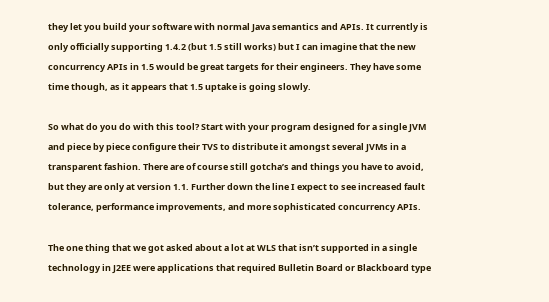they let you build your software with normal Java semantics and APIs. It currently is only officially supporting 1.4.2 (but 1.5 still works) but I can imagine that the new concurrency APIs in 1.5 would be great targets for their engineers. They have some time though, as it appears that 1.5 uptake is going slowly.

So what do you do with this tool? Start with your program designed for a single JVM and piece by piece configure their TVS to distribute it amongst several JVMs in a transparent fashion. There are of course still gotcha’s and things you have to avoid, but they are only at version 1.1. Further down the line I expect to see increased fault tolerance, performance improvements, and more sophisticated concurrency APIs.

The one thing that we got asked about a lot at WLS that isn’t supported in a single technology in J2EE were applications that required Bulletin Board or Blackboard type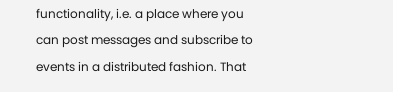functionality, i.e. a place where you can post messages and subscribe to events in a distributed fashion. That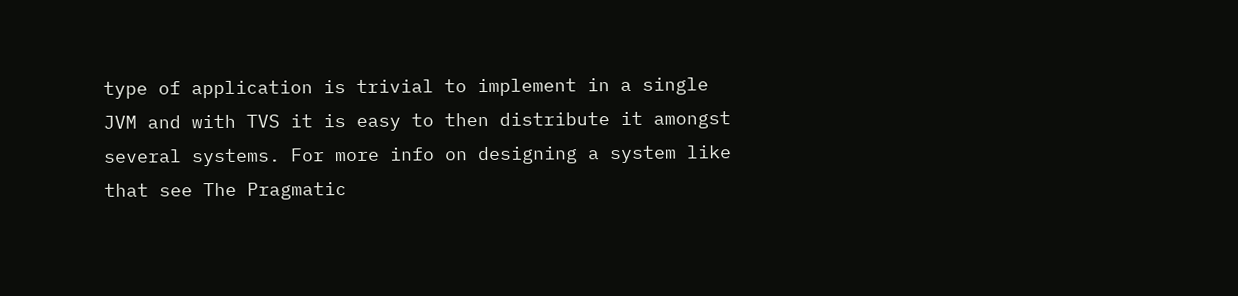type of application is trivial to implement in a single JVM and with TVS it is easy to then distribute it amongst several systems. For more info on designing a system like that see The Pragmatic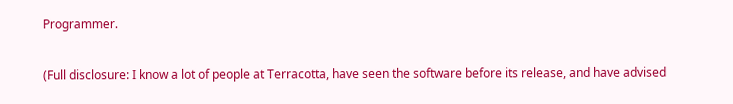Programmer.

(Full disclosure: I know a lot of people at Terracotta, have seen the software before its release, and have advised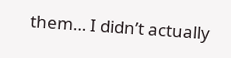them… I didn’t actually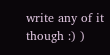write any of it though :) )